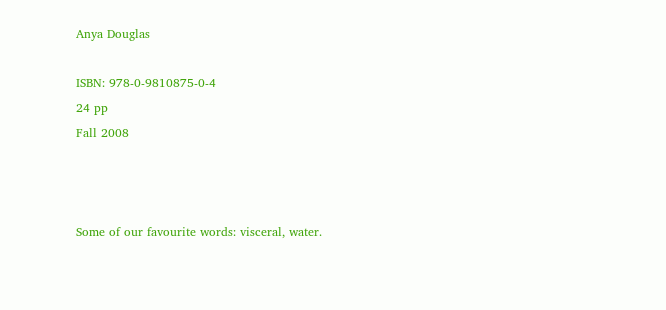Anya Douglas

ISBN: 978-0-9810875-0-4
24 pp
Fall 2008



Some of our favourite words: visceral, water.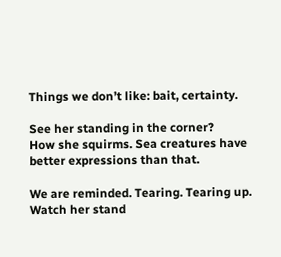Things we don’t like: bait, certainty.

See her standing in the corner?
How she squirms. Sea creatures have
better expressions than that.

We are reminded. Tearing. Tearing up.
Watch her stand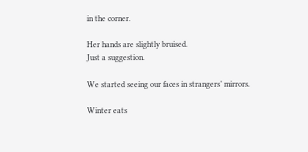in the corner.

Her hands are slightly bruised.
Just a suggestion.

We started seeing our faces in strangers’ mirrors.

Winter eats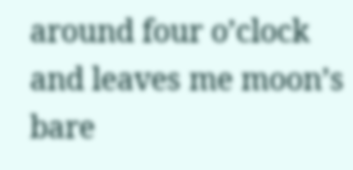around four o’clock
and leaves me moon’s bare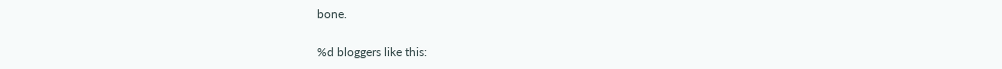bone.

%d bloggers like this: